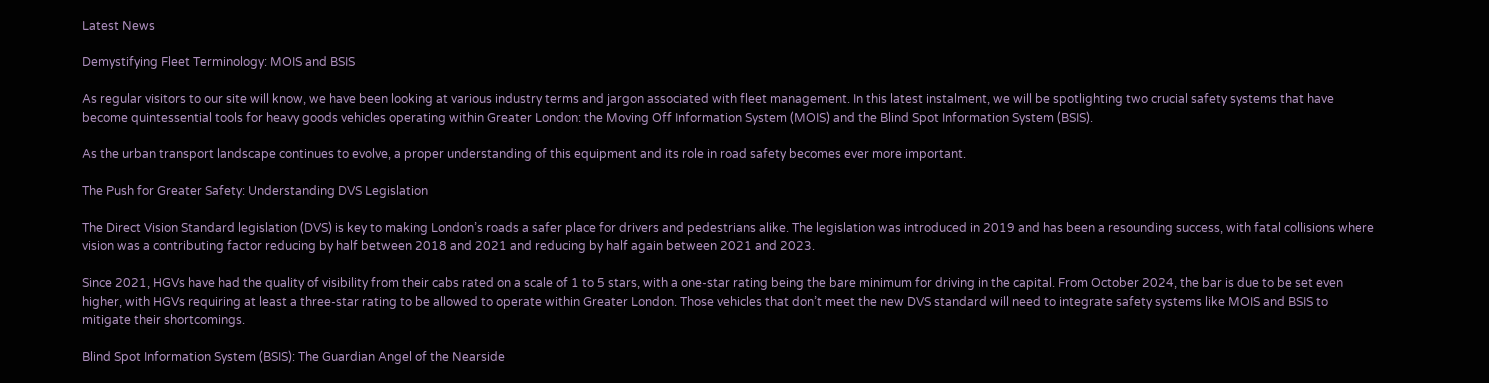Latest News

Demystifying Fleet Terminology: MOIS and BSIS

As regular visitors to our site will know, we have been looking at various industry terms and jargon associated with fleet management. In this latest instalment, we will be spotlighting two crucial safety systems that have become quintessential tools for heavy goods vehicles operating within Greater London: the Moving Off Information System (MOIS) and the Blind Spot Information System (BSIS).

As the urban transport landscape continues to evolve, a proper understanding of this equipment and its role in road safety becomes ever more important.

The Push for Greater Safety: Understanding DVS Legislation

The Direct Vision Standard legislation (DVS) is key to making London’s roads a safer place for drivers and pedestrians alike. The legislation was introduced in 2019 and has been a resounding success, with fatal collisions where vision was a contributing factor reducing by half between 2018 and 2021 and reducing by half again between 2021 and 2023.

Since 2021, HGVs have had the quality of visibility from their cabs rated on a scale of 1 to 5 stars, with a one-star rating being the bare minimum for driving in the capital. From October 2024, the bar is due to be set even higher, with HGVs requiring at least a three-star rating to be allowed to operate within Greater London. Those vehicles that don’t meet the new DVS standard will need to integrate safety systems like MOIS and BSIS to mitigate their shortcomings.

Blind Spot Information System (BSIS): The Guardian Angel of the Nearside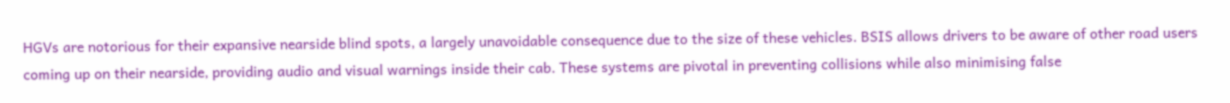HGVs are notorious for their expansive nearside blind spots, a largely unavoidable consequence due to the size of these vehicles. BSIS allows drivers to be aware of other road users coming up on their nearside, providing audio and visual warnings inside their cab. These systems are pivotal in preventing collisions while also minimising false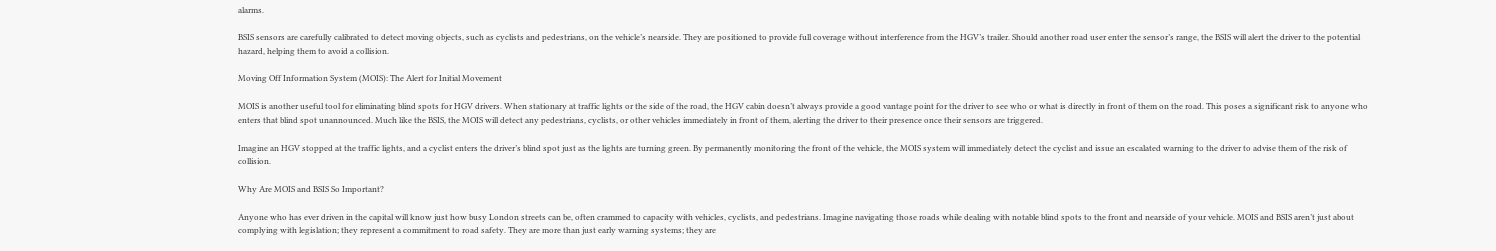alarms.

BSIS sensors are carefully calibrated to detect moving objects, such as cyclists and pedestrians, on the vehicle’s nearside. They are positioned to provide full coverage without interference from the HGV’s trailer. Should another road user enter the sensor’s range, the BSIS will alert the driver to the potential hazard, helping them to avoid a collision.

Moving Off Information System (MOIS): The Alert for Initial Movement

MOIS is another useful tool for eliminating blind spots for HGV drivers. When stationary at traffic lights or the side of the road, the HGV cabin doesn’t always provide a good vantage point for the driver to see who or what is directly in front of them on the road. This poses a significant risk to anyone who enters that blind spot unannounced. Much like the BSIS, the MOIS will detect any pedestrians, cyclists, or other vehicles immediately in front of them, alerting the driver to their presence once their sensors are triggered.

Imagine an HGV stopped at the traffic lights, and a cyclist enters the driver’s blind spot just as the lights are turning green. By permanently monitoring the front of the vehicle, the MOIS system will immediately detect the cyclist and issue an escalated warning to the driver to advise them of the risk of collision.

Why Are MOIS and BSIS So Important?

Anyone who has ever driven in the capital will know just how busy London streets can be, often crammed to capacity with vehicles, cyclists, and pedestrians. Imagine navigating those roads while dealing with notable blind spots to the front and nearside of your vehicle. MOIS and BSIS aren’t just about complying with legislation; they represent a commitment to road safety. They are more than just early warning systems; they are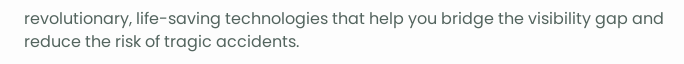revolutionary, life-saving technologies that help you bridge the visibility gap and reduce the risk of tragic accidents.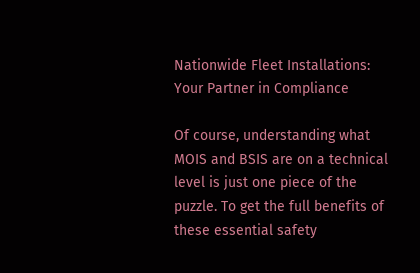Nationwide Fleet Installations: Your Partner in Compliance

Of course, understanding what MOIS and BSIS are on a technical level is just one piece of the puzzle. To get the full benefits of these essential safety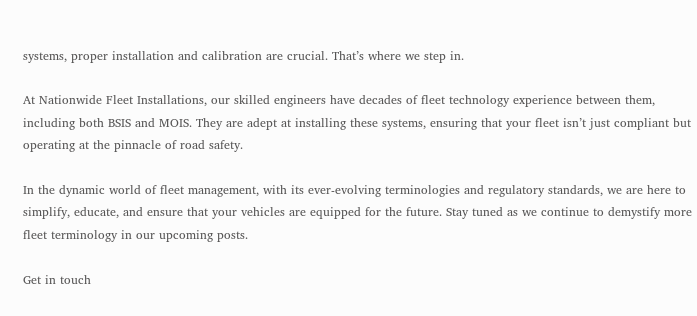systems, proper installation and calibration are crucial. That’s where we step in.

At Nationwide Fleet Installations, our skilled engineers have decades of fleet technology experience between them, including both BSIS and MOIS. They are adept at installing these systems, ensuring that your fleet isn’t just compliant but operating at the pinnacle of road safety.

In the dynamic world of fleet management, with its ever-evolving terminologies and regulatory standards, we are here to simplify, educate, and ensure that your vehicles are equipped for the future. Stay tuned as we continue to demystify more fleet terminology in our upcoming posts.

Get in touch